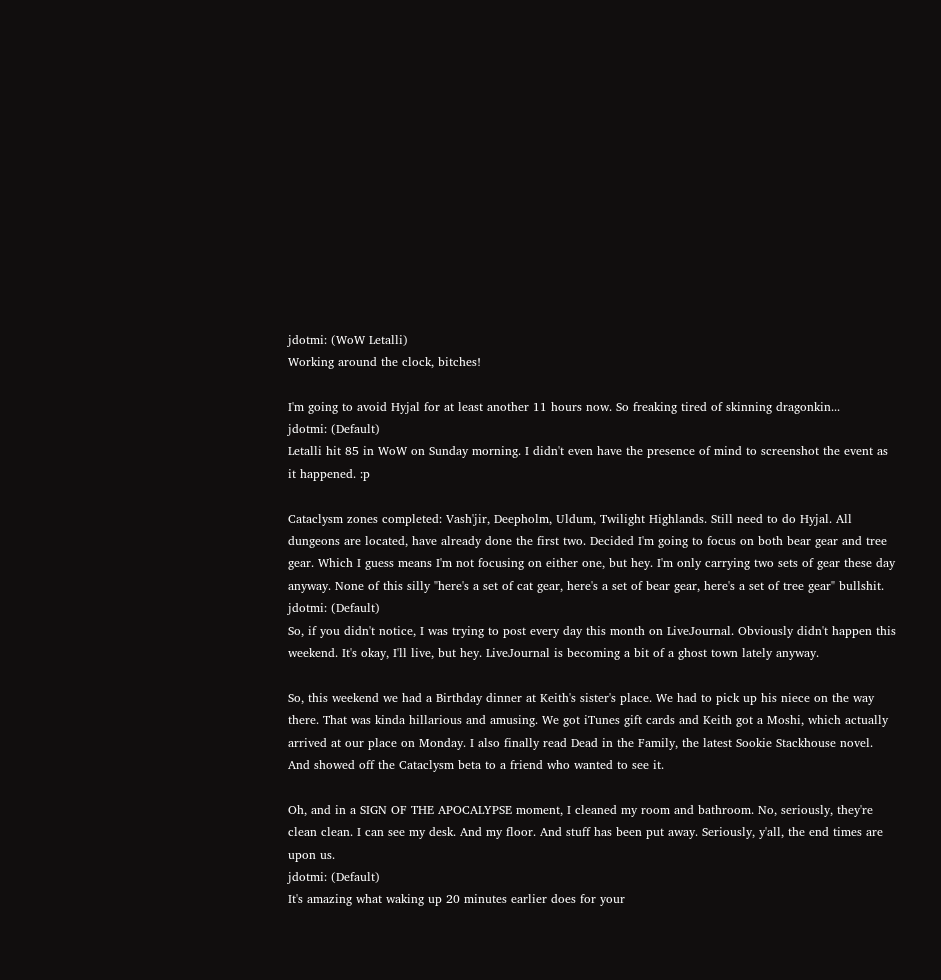jdotmi: (WoW Letalli)
Working around the clock, bitches!

I'm going to avoid Hyjal for at least another 11 hours now. So freaking tired of skinning dragonkin...
jdotmi: (Default)
Letalli hit 85 in WoW on Sunday morning. I didn't even have the presence of mind to screenshot the event as it happened. :p

Cataclysm zones completed: Vash'jir, Deepholm, Uldum, Twilight Highlands. Still need to do Hyjal. All dungeons are located, have already done the first two. Decided I'm going to focus on both bear gear and tree gear. Which I guess means I'm not focusing on either one, but hey. I'm only carrying two sets of gear these day anyway. None of this silly "here's a set of cat gear, here's a set of bear gear, here's a set of tree gear" bullshit.
jdotmi: (Default)
So, if you didn't notice, I was trying to post every day this month on LiveJournal. Obviously didn't happen this weekend. It's okay, I'll live, but hey. LiveJournal is becoming a bit of a ghost town lately anyway.

So, this weekend we had a Birthday dinner at Keith's sister's place. We had to pick up his niece on the way there. That was kinda hillarious and amusing. We got iTunes gift cards and Keith got a Moshi, which actually arrived at our place on Monday. I also finally read Dead in the Family, the latest Sookie Stackhouse novel. And showed off the Cataclysm beta to a friend who wanted to see it.

Oh, and in a SIGN OF THE APOCALYPSE moment, I cleaned my room and bathroom. No, seriously, they're clean clean. I can see my desk. And my floor. And stuff has been put away. Seriously, y'all, the end times are upon us.
jdotmi: (Default)
It's amazing what waking up 20 minutes earlier does for your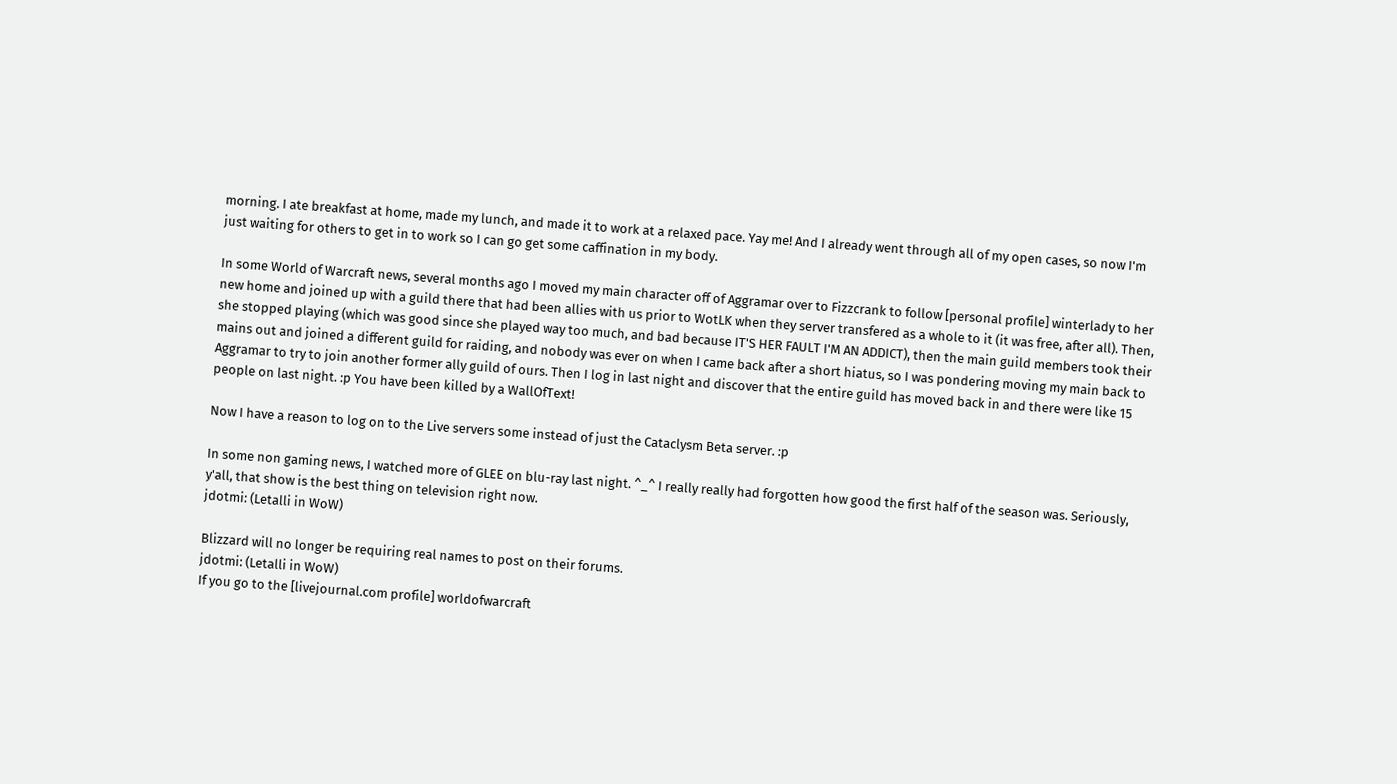morning. I ate breakfast at home, made my lunch, and made it to work at a relaxed pace. Yay me! And I already went through all of my open cases, so now I'm just waiting for others to get in to work so I can go get some caffination in my body.

In some World of Warcraft news, several months ago I moved my main character off of Aggramar over to Fizzcrank to follow [personal profile] winterlady to her new home and joined up with a guild there that had been allies with us prior to WotLK when they server transfered as a whole to it (it was free, after all). Then, she stopped playing (which was good since she played way too much, and bad because IT'S HER FAULT I'M AN ADDICT), then the main guild members took their mains out and joined a different guild for raiding, and nobody was ever on when I came back after a short hiatus, so I was pondering moving my main back to Aggramar to try to join another former ally guild of ours. Then I log in last night and discover that the entire guild has moved back in and there were like 15 people on last night. :p You have been killed by a WallOfText!

Now I have a reason to log on to the Live servers some instead of just the Cataclysm Beta server. :p

In some non gaming news, I watched more of GLEE on blu-ray last night. ^_^ I really really had forgotten how good the first half of the season was. Seriously, y'all, that show is the best thing on television right now.
jdotmi: (Letalli in WoW)

Blizzard will no longer be requiring real names to post on their forums.
jdotmi: (Letalli in WoW)
If you go to the [livejournal.com profile] worldofwarcraft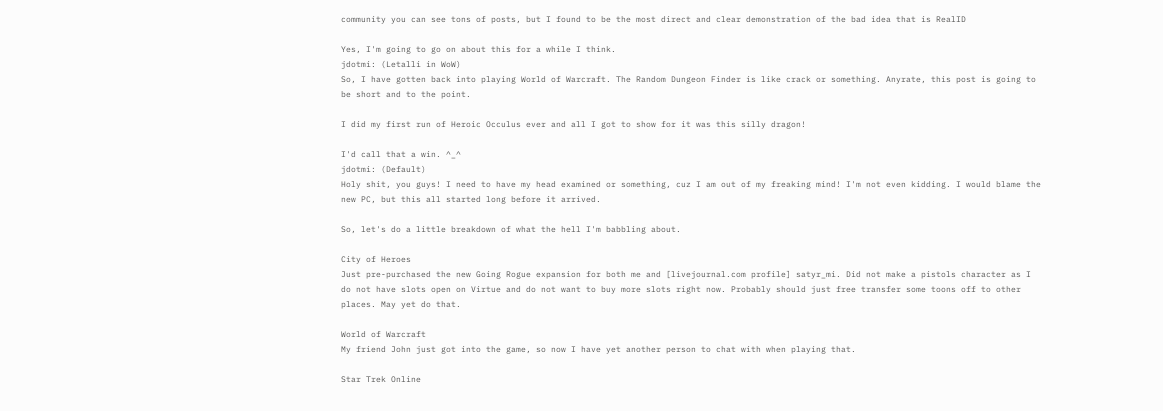community you can see tons of posts, but I found to be the most direct and clear demonstration of the bad idea that is RealID

Yes, I'm going to go on about this for a while I think.
jdotmi: (Letalli in WoW)
So, I have gotten back into playing World of Warcraft. The Random Dungeon Finder is like crack or something. Anyrate, this post is going to be short and to the point.

I did my first run of Heroic Occulus ever and all I got to show for it was this silly dragon!

I'd call that a win. ^_^
jdotmi: (Default)
Holy shit, you guys! I need to have my head examined or something, cuz I am out of my freaking mind! I'm not even kidding. I would blame the new PC, but this all started long before it arrived.

So, let's do a little breakdown of what the hell I'm babbling about.

City of Heroes
Just pre-purchased the new Going Rogue expansion for both me and [livejournal.com profile] satyr_mi. Did not make a pistols character as I do not have slots open on Virtue and do not want to buy more slots right now. Probably should just free transfer some toons off to other places. May yet do that.

World of Warcraft
My friend John just got into the game, so now I have yet another person to chat with when playing that.

Star Trek Online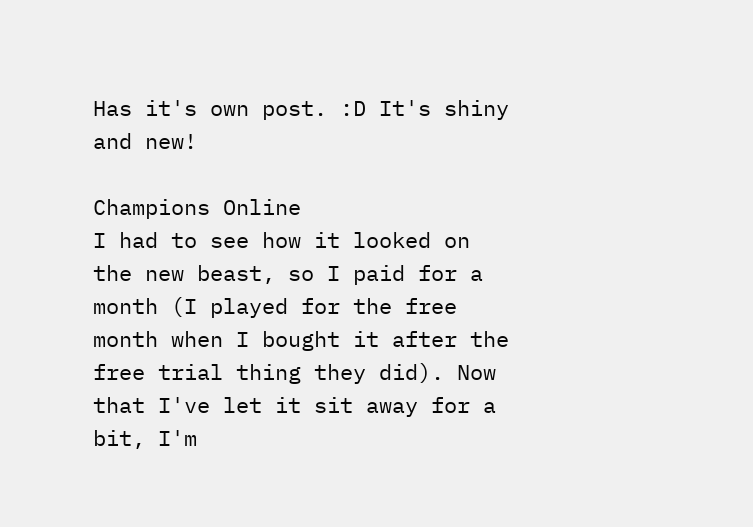Has it's own post. :D It's shiny and new!

Champions Online
I had to see how it looked on the new beast, so I paid for a month (I played for the free month when I bought it after the free trial thing they did). Now that I've let it sit away for a bit, I'm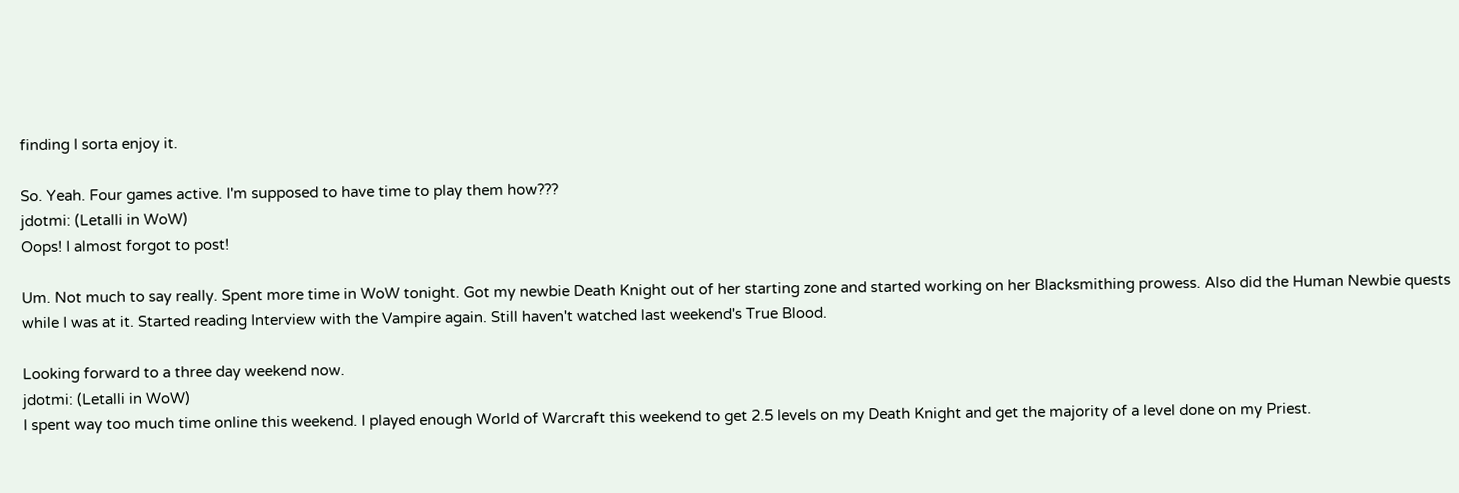finding I sorta enjoy it.

So. Yeah. Four games active. I'm supposed to have time to play them how???
jdotmi: (Letalli in WoW)
Oops! I almost forgot to post!

Um. Not much to say really. Spent more time in WoW tonight. Got my newbie Death Knight out of her starting zone and started working on her Blacksmithing prowess. Also did the Human Newbie quests while I was at it. Started reading Interview with the Vampire again. Still haven't watched last weekend's True Blood.

Looking forward to a three day weekend now.
jdotmi: (Letalli in WoW)
I spent way too much time online this weekend. I played enough World of Warcraft this weekend to get 2.5 levels on my Death Knight and get the majority of a level done on my Priest.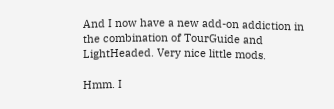And I now have a new add-on addiction in the combination of TourGuide and LightHeaded. Very nice little mods.

Hmm. I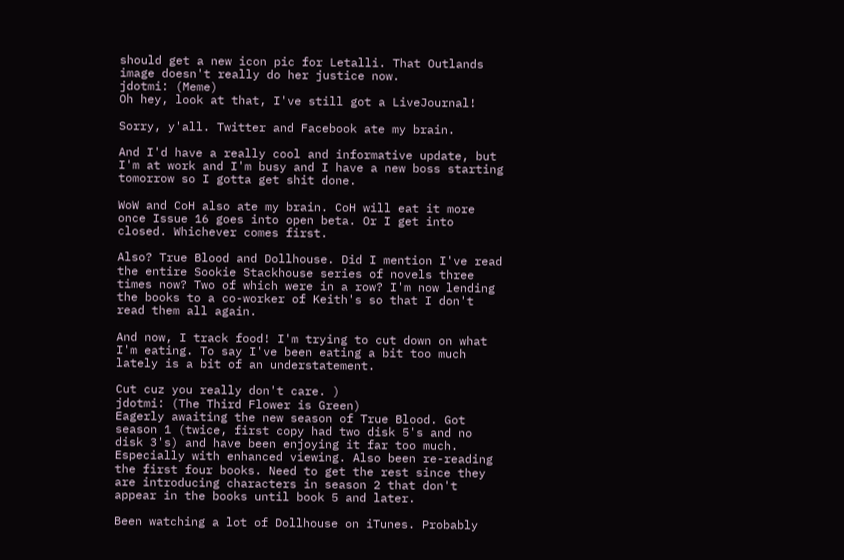should get a new icon pic for Letalli. That Outlands image doesn't really do her justice now.
jdotmi: (Meme)
Oh hey, look at that, I've still got a LiveJournal!

Sorry, y'all. Twitter and Facebook ate my brain.

And I'd have a really cool and informative update, but I'm at work and I'm busy and I have a new boss starting tomorrow so I gotta get shit done.

WoW and CoH also ate my brain. CoH will eat it more once Issue 16 goes into open beta. Or I get into closed. Whichever comes first.

Also? True Blood and Dollhouse. Did I mention I've read the entire Sookie Stackhouse series of novels three times now? Two of which were in a row? I'm now lending the books to a co-worker of Keith's so that I don't read them all again.

And now, I track food! I'm trying to cut down on what I'm eating. To say I've been eating a bit too much lately is a bit of an understatement.

Cut cuz you really don't care. )
jdotmi: (The Third Flower is Green)
Eagerly awaiting the new season of True Blood. Got season 1 (twice, first copy had two disk 5's and no disk 3's) and have been enjoying it far too much. Especially with enhanced viewing. Also been re-reading the first four books. Need to get the rest since they are introducing characters in season 2 that don't appear in the books until book 5 and later.

Been watching a lot of Dollhouse on iTunes. Probably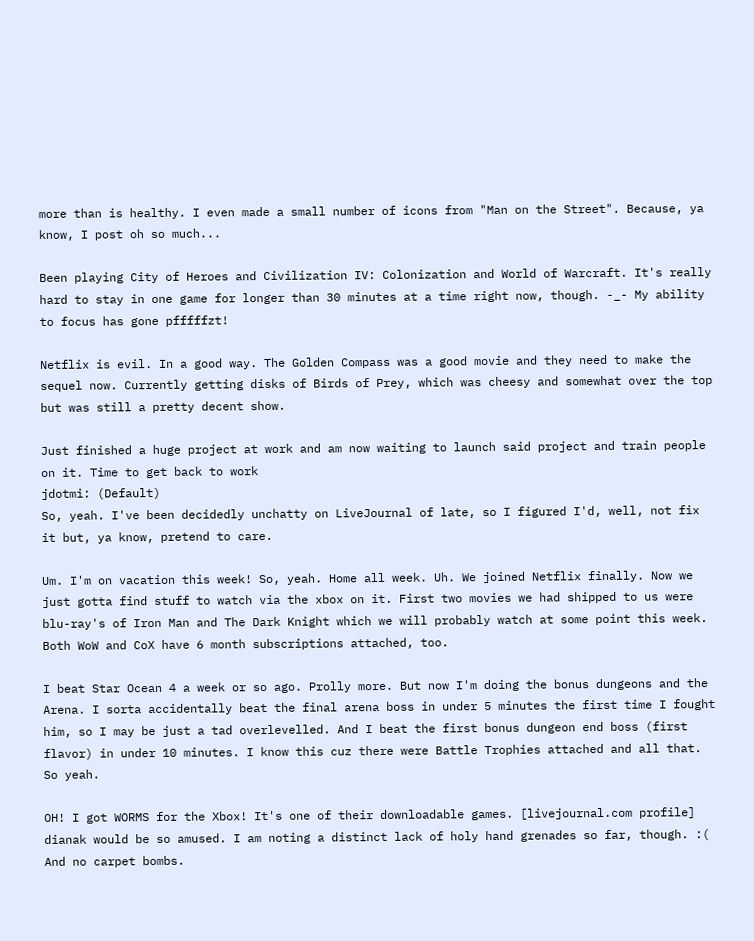more than is healthy. I even made a small number of icons from "Man on the Street". Because, ya know, I post oh so much...

Been playing City of Heroes and Civilization IV: Colonization and World of Warcraft. It's really hard to stay in one game for longer than 30 minutes at a time right now, though. -_- My ability to focus has gone pfffffzt!

Netflix is evil. In a good way. The Golden Compass was a good movie and they need to make the sequel now. Currently getting disks of Birds of Prey, which was cheesy and somewhat over the top but was still a pretty decent show.

Just finished a huge project at work and am now waiting to launch said project and train people on it. Time to get back to work
jdotmi: (Default)
So, yeah. I've been decidedly unchatty on LiveJournal of late, so I figured I'd, well, not fix it but, ya know, pretend to care.

Um. I'm on vacation this week! So, yeah. Home all week. Uh. We joined Netflix finally. Now we just gotta find stuff to watch via the xbox on it. First two movies we had shipped to us were blu-ray's of Iron Man and The Dark Knight which we will probably watch at some point this week. Both WoW and CoX have 6 month subscriptions attached, too.

I beat Star Ocean 4 a week or so ago. Prolly more. But now I'm doing the bonus dungeons and the Arena. I sorta accidentally beat the final arena boss in under 5 minutes the first time I fought him, so I may be just a tad overlevelled. And I beat the first bonus dungeon end boss (first flavor) in under 10 minutes. I know this cuz there were Battle Trophies attached and all that. So yeah.

OH! I got WORMS for the Xbox! It's one of their downloadable games. [livejournal.com profile] dianak would be so amused. I am noting a distinct lack of holy hand grenades so far, though. :( And no carpet bombs.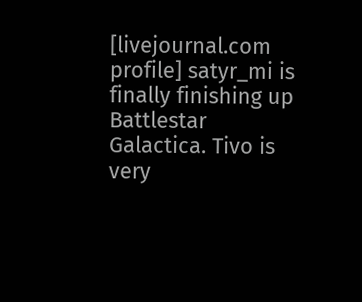[livejournal.com profile] satyr_mi is finally finishing up Battlestar Galactica. Tivo is very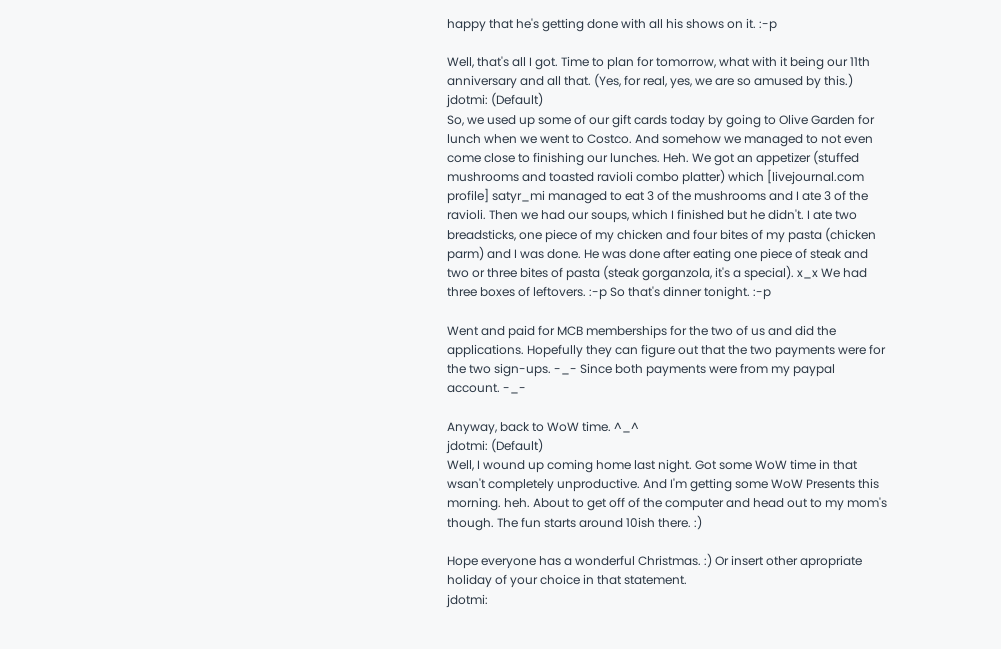happy that he's getting done with all his shows on it. :-p

Well, that's all I got. Time to plan for tomorrow, what with it being our 11th anniversary and all that. (Yes, for real, yes, we are so amused by this.)
jdotmi: (Default)
So, we used up some of our gift cards today by going to Olive Garden for lunch when we went to Costco. And somehow we managed to not even come close to finishing our lunches. Heh. We got an appetizer (stuffed mushrooms and toasted ravioli combo platter) which [livejournal.com profile] satyr_mi managed to eat 3 of the mushrooms and I ate 3 of the ravioli. Then we had our soups, which I finished but he didn't. I ate two breadsticks, one piece of my chicken and four bites of my pasta (chicken parm) and I was done. He was done after eating one piece of steak and two or three bites of pasta (steak gorganzola, it's a special). x_x We had three boxes of leftovers. :-p So that's dinner tonight. :-p

Went and paid for MCB memberships for the two of us and did the applications. Hopefully they can figure out that the two payments were for the two sign-ups. -_- Since both payments were from my paypal account. -_-

Anyway, back to WoW time. ^_^
jdotmi: (Default)
Well, I wound up coming home last night. Got some WoW time in that wsan't completely unproductive. And I'm getting some WoW Presents this morning. heh. About to get off of the computer and head out to my mom's though. The fun starts around 10ish there. :)

Hope everyone has a wonderful Christmas. :) Or insert other apropriate holiday of your choice in that statement.
jdotmi: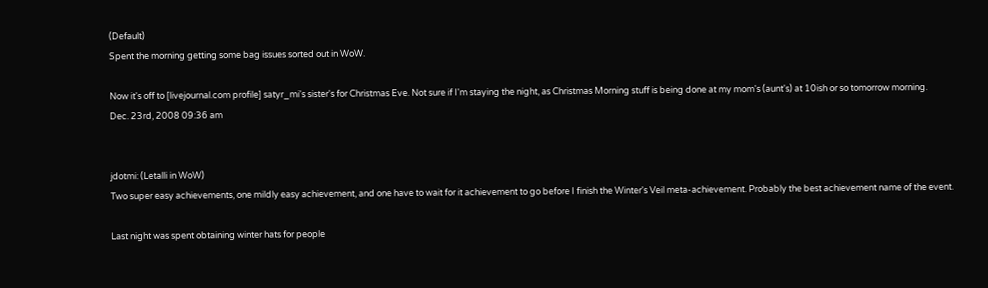(Default)
Spent the morning getting some bag issues sorted out in WoW.

Now it's off to [livejournal.com profile] satyr_mi's sister's for Christmas Eve. Not sure if I'm staying the night, as Christmas Morning stuff is being done at my mom's (aunt's) at 10ish or so tomorrow morning.
Dec. 23rd, 2008 09:36 am


jdotmi: (Letalli in WoW)
Two super easy achievements, one mildly easy achievement, and one have to wait for it achievement to go before I finish the Winter's Veil meta-achievement. Probably the best achievement name of the event.

Last night was spent obtaining winter hats for people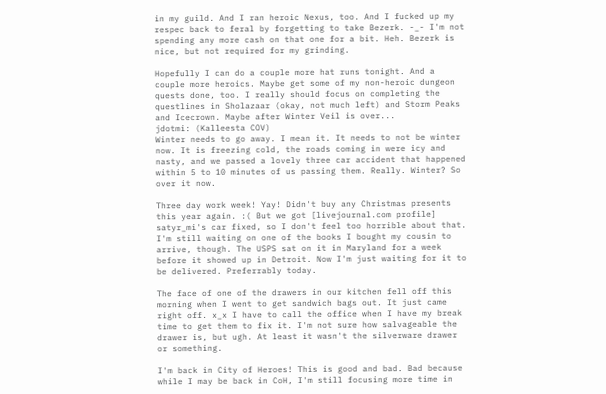in my guild. And I ran heroic Nexus, too. And I fucked up my respec back to feral by forgetting to take Bezerk. -_- I'm not spending any more cash on that one for a bit. Heh. Bezerk is nice, but not required for my grinding.

Hopefully I can do a couple more hat runs tonight. And a couple more heroics. Maybe get some of my non-heroic dungeon quests done, too. I really should focus on completing the questlines in Sholazaar (okay, not much left) and Storm Peaks and Icecrown. Maybe after Winter Veil is over...
jdotmi: (Kalleesta COV)
Winter needs to go away. I mean it. It needs to not be winter now. It is freezing cold, the roads coming in were icy and nasty, and we passed a lovely three car accident that happened within 5 to 10 minutes of us passing them. Really. Winter? So over it now.

Three day work week! Yay! Didn't buy any Christmas presents this year again. :( But we got [livejournal.com profile] satyr_mi's car fixed, so I don't feel too horrible about that. I'm still waiting on one of the books I bought my cousin to arrive, though. The USPS sat on it in Maryland for a week before it showed up in Detroit. Now I'm just waiting for it to be delivered. Preferrably today.

The face of one of the drawers in our kitchen fell off this morning when I went to get sandwich bags out. It just came right off. x_x I have to call the office when I have my break time to get them to fix it. I'm not sure how salvageable the drawer is, but ugh. At least it wasn't the silverware drawer or something.

I'm back in City of Heroes! This is good and bad. Bad because while I may be back in CoH, I'm still focusing more time in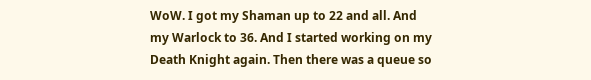WoW. I got my Shaman up to 22 and all. And my Warlock to 36. And I started working on my Death Knight again. Then there was a queue so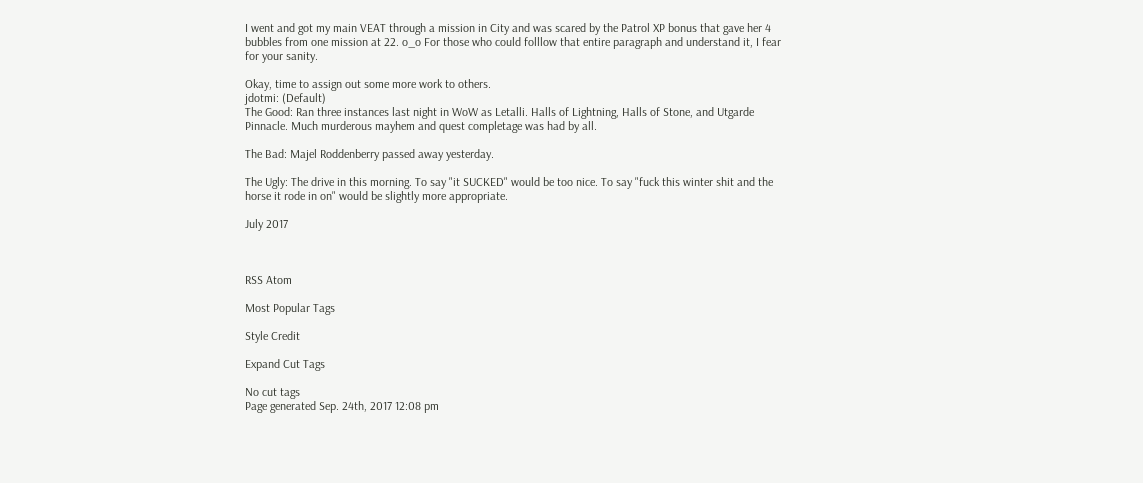I went and got my main VEAT through a mission in City and was scared by the Patrol XP bonus that gave her 4 bubbles from one mission at 22. o_o For those who could folllow that entire paragraph and understand it, I fear for your sanity.

Okay, time to assign out some more work to others.
jdotmi: (Default)
The Good: Ran three instances last night in WoW as Letalli. Halls of Lightning, Halls of Stone, and Utgarde Pinnacle. Much murderous mayhem and quest completage was had by all.

The Bad: Majel Roddenberry passed away yesterday.

The Ugly: The drive in this morning. To say "it SUCKED" would be too nice. To say "fuck this winter shit and the horse it rode in on" would be slightly more appropriate.

July 2017



RSS Atom

Most Popular Tags

Style Credit

Expand Cut Tags

No cut tags
Page generated Sep. 24th, 2017 12:08 pm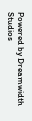Powered by Dreamwidth Studios